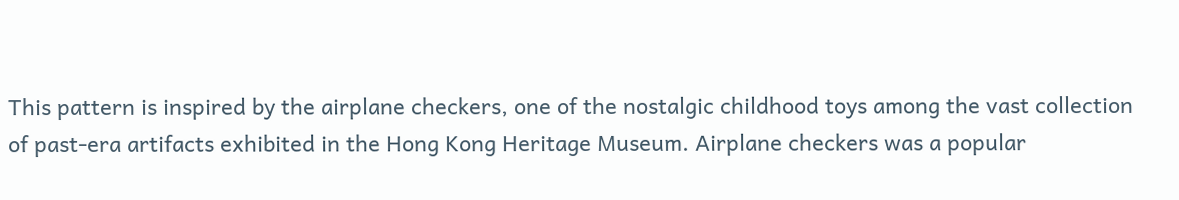This pattern is inspired by the airplane checkers, one of the nostalgic childhood toys among the vast collection of past-era artifacts exhibited in the Hong Kong Heritage Museum. Airplane checkers was a popular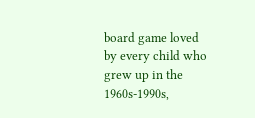board game loved by every child who grew up in the 1960s-1990s,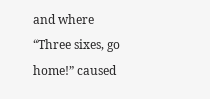and where “Three sixes, go home!” caused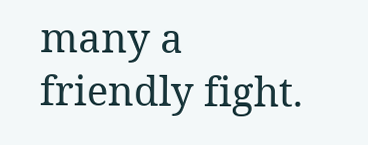many a friendly fight.